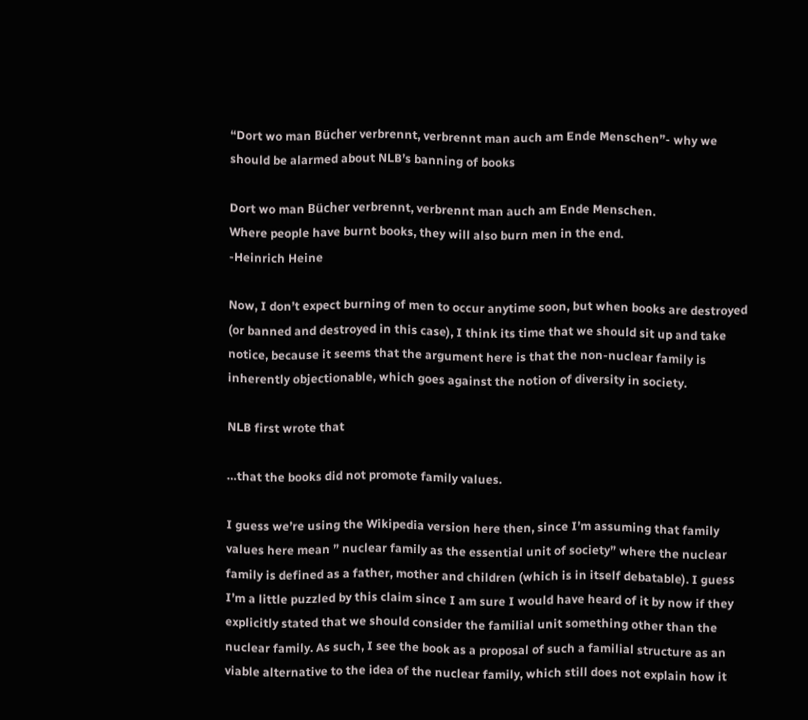“Dort wo man Bücher verbrennt, verbrennt man auch am Ende Menschen”- why we should be alarmed about NLB’s banning of books

Dort wo man Bücher verbrennt, verbrennt man auch am Ende Menschen.
Where people have burnt books, they will also burn men in the end.
-Heinrich Heine

Now, I don’t expect burning of men to occur anytime soon, but when books are destroyed (or banned and destroyed in this case), I think its time that we should sit up and take notice, because it seems that the argument here is that the non-nuclear family is inherently objectionable, which goes against the notion of diversity in society.

NLB first wrote that

…that the books did not promote family values.

I guess we’re using the Wikipedia version here then, since I’m assuming that family values here mean ” nuclear family as the essential unit of society” where the nuclear family is defined as a father, mother and children (which is in itself debatable). I guess I’m a little puzzled by this claim since I am sure I would have heard of it by now if they explicitly stated that we should consider the familial unit something other than the nuclear family. As such, I see the book as a proposal of such a familial structure as an viable alternative to the idea of the nuclear family, which still does not explain how it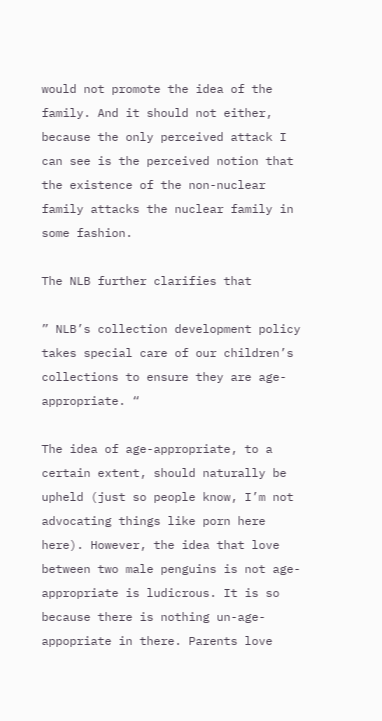would not promote the idea of the family. And it should not either, because the only perceived attack I can see is the perceived notion that the existence of the non-nuclear family attacks the nuclear family in some fashion.

The NLB further clarifies that

” NLB’s collection development policy takes special care of our children’s collections to ensure they are age-appropriate. “

The idea of age-appropriate, to a certain extent, should naturally be upheld (just so people know, I’m not advocating things like porn here here). However, the idea that love between two male penguins is not age-appropriate is ludicrous. It is so because there is nothing un-age-appopriate in there. Parents love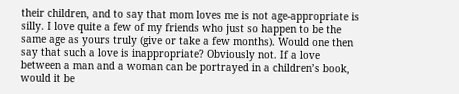their children, and to say that mom loves me is not age-appropriate is silly. I love quite a few of my friends who just so happen to be the same age as yours truly (give or take a few months). Would one then say that such a love is inappropriate? Obviously not. If a love between a man and a woman can be portrayed in a children’s book, would it be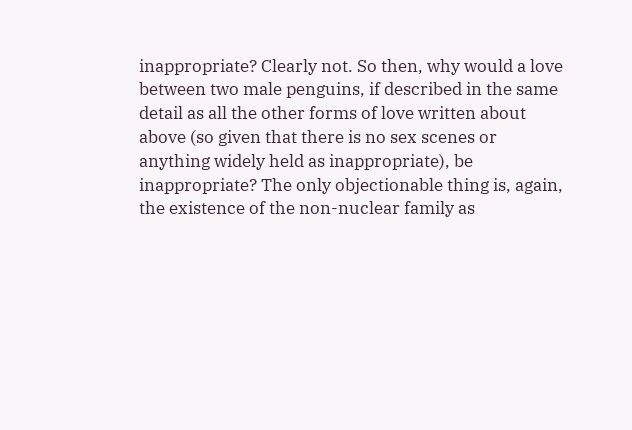inappropriate? Clearly not. So then, why would a love between two male penguins, if described in the same detail as all the other forms of love written about above (so given that there is no sex scenes or anything widely held as inappropriate), be inappropriate? The only objectionable thing is, again, the existence of the non-nuclear family as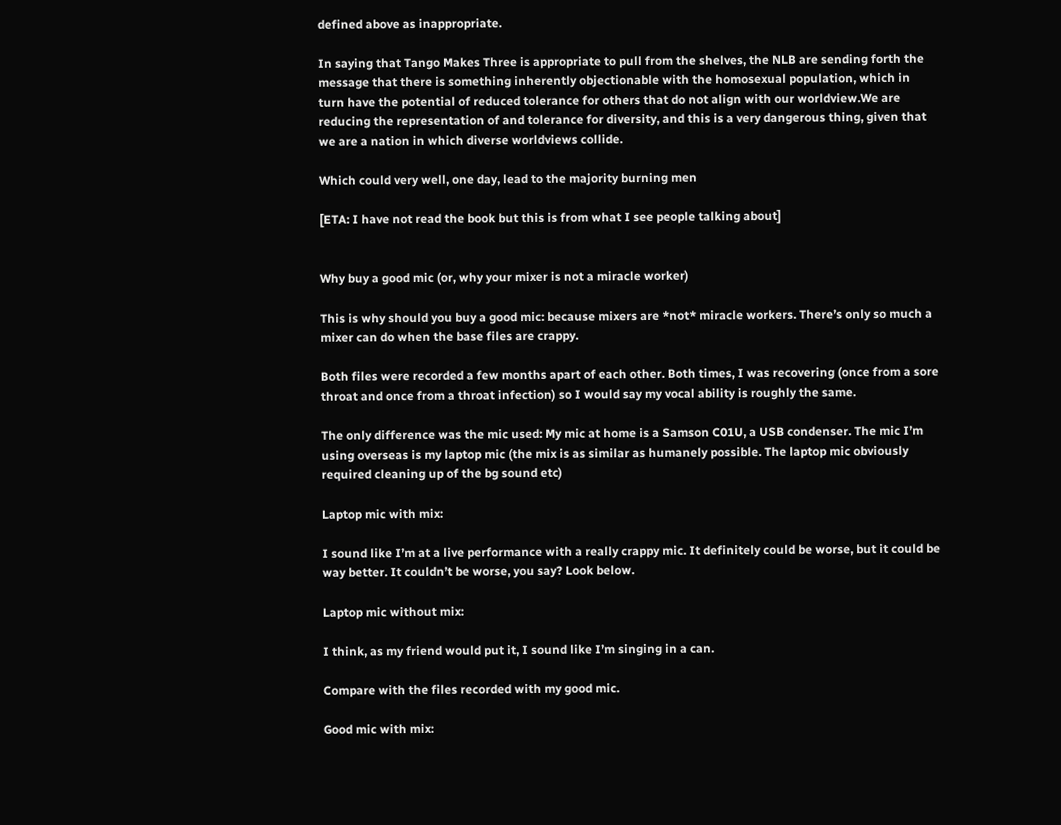defined above as inappropriate.

In saying that Tango Makes Three is appropriate to pull from the shelves, the NLB are sending forth the message that there is something inherently objectionable with the homosexual population, which in turn have the potential of reduced tolerance for others that do not align with our worldview.We are reducing the representation of and tolerance for diversity, and this is a very dangerous thing, given that we are a nation in which diverse worldviews collide.

Which could very well, one day, lead to the majority burning men

[ETA: I have not read the book but this is from what I see people talking about]


Why buy a good mic (or, why your mixer is not a miracle worker)

This is why should you buy a good mic: because mixers are *not* miracle workers. There’s only so much a mixer can do when the base files are crappy.

Both files were recorded a few months apart of each other. Both times, I was recovering (once from a sore throat and once from a throat infection) so I would say my vocal ability is roughly the same.

The only difference was the mic used: My mic at home is a Samson C01U, a USB condenser. The mic I’m using overseas is my laptop mic (the mix is as similar as humanely possible. The laptop mic obviously required cleaning up of the bg sound etc)

Laptop mic with mix:

I sound like I’m at a live performance with a really crappy mic. It definitely could be worse, but it could be way better. It couldn’t be worse, you say? Look below.

Laptop mic without mix:

I think, as my friend would put it, I sound like I’m singing in a can.

Compare with the files recorded with my good mic.

Good mic with mix: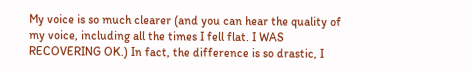My voice is so much clearer (and you can hear the quality of my voice, including all the times I fell flat. I WAS RECOVERING OK.) In fact, the difference is so drastic, I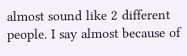almost sound like 2 different people. I say almost because of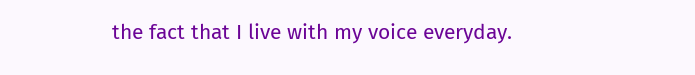the fact that I live with my voice everyday.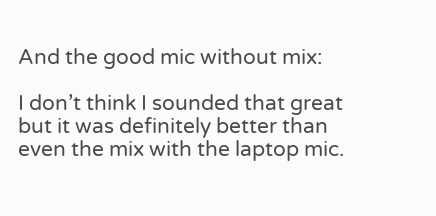And the good mic without mix:

I don’t think I sounded that great but it was definitely better than even the mix with the laptop mic.